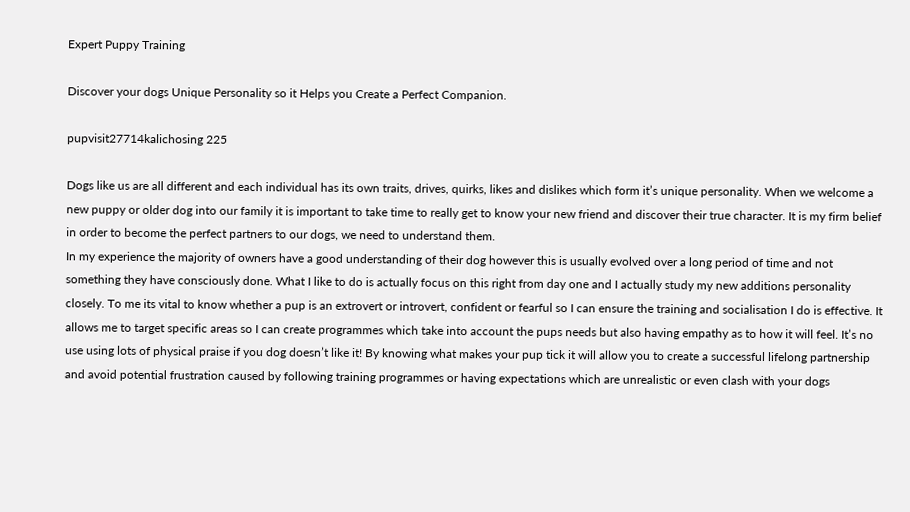Expert Puppy Training

Discover your dogs Unique Personality so it Helps you Create a Perfect Companion.

pupvisit27714kalichosing 225

Dogs like us are all different and each individual has its own traits, drives, quirks, likes and dislikes which form it’s unique personality. When we welcome a new puppy or older dog into our family it is important to take time to really get to know your new friend and discover their true character. It is my firm belief in order to become the perfect partners to our dogs, we need to understand them.
In my experience the majority of owners have a good understanding of their dog however this is usually evolved over a long period of time and not something they have consciously done. What I like to do is actually focus on this right from day one and I actually study my new additions personality closely. To me its vital to know whether a pup is an extrovert or introvert, confident or fearful so I can ensure the training and socialisation I do is effective. It allows me to target specific areas so I can create programmes which take into account the pups needs but also having empathy as to how it will feel. It’s no use using lots of physical praise if you dog doesn’t like it! By knowing what makes your pup tick it will allow you to create a successful lifelong partnership and avoid potential frustration caused by following training programmes or having expectations which are unrealistic or even clash with your dogs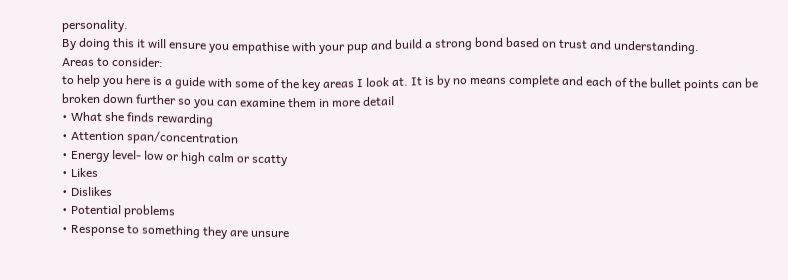personality.
By doing this it will ensure you empathise with your pup and build a strong bond based on trust and understanding.
Areas to consider:
to help you here is a guide with some of the key areas I look at. It is by no means complete and each of the bullet points can be broken down further so you can examine them in more detail
• What she finds rewarding
• Attention span/concentration
• Energy level- low or high calm or scatty
• Likes
• Dislikes
• Potential problems
• Response to something they are unsure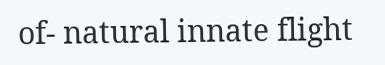of- natural innate flight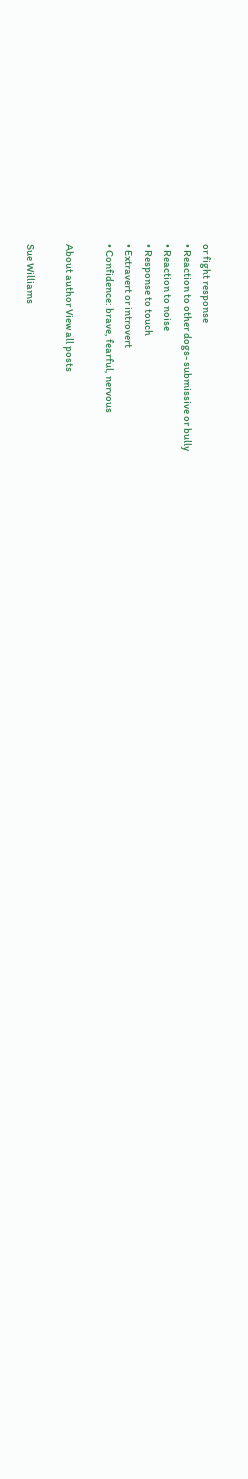or fight response
• Reaction to other dogs- submissive or bully
• Reaction to noise
• Response to touch
• Extravert or introvert
• Confidence: brave, fearful, nervous

About author View all posts

Sue Williams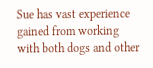Sue has vast experience gained from working with both dogs and other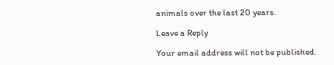animals over the last 20 years.

Leave a Reply

Your email address will not be published.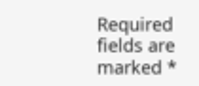Required fields are marked *